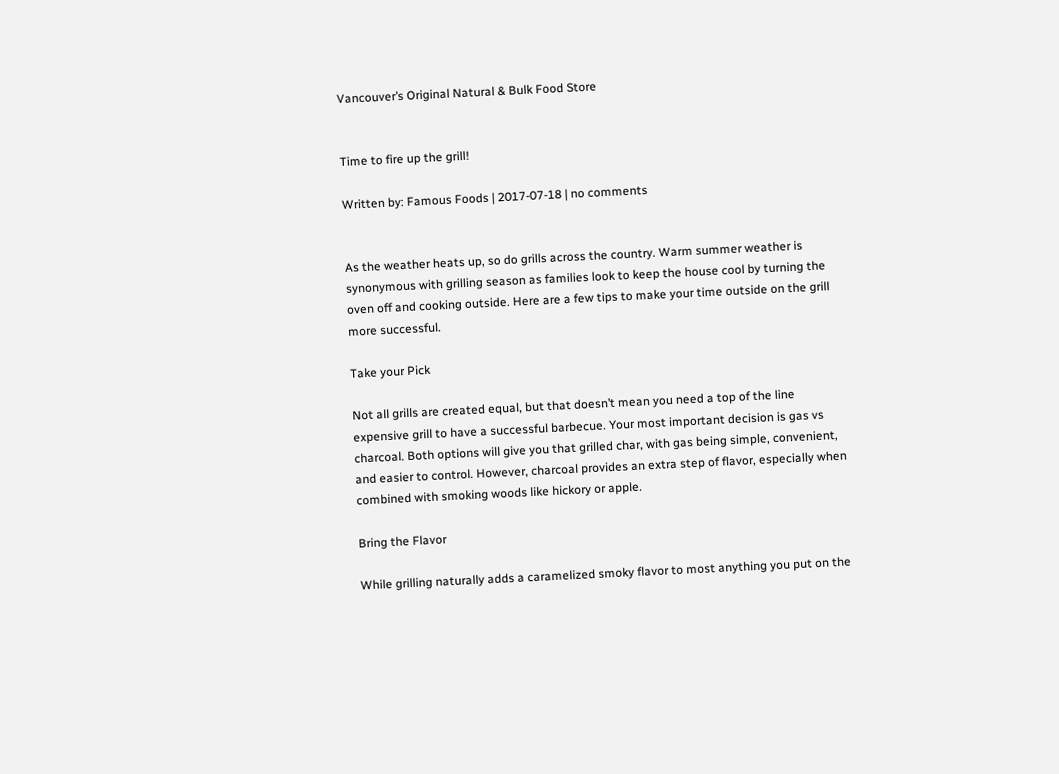Vancouver’s Original Natural & Bulk Food Store


Time to fire up the grill!

Written by: Famous Foods | 2017-07-18 | no comments


As the weather heats up, so do grills across the country. Warm summer weather is synonymous with grilling season as families look to keep the house cool by turning the oven off and cooking outside. Here are a few tips to make your time outside on the grill more successful.

Take your Pick

Not all grills are created equal, but that doesn’t mean you need a top of the line expensive grill to have a successful barbecue. Your most important decision is gas vs charcoal. Both options will give you that grilled char, with gas being simple, convenient, and easier to control. However, charcoal provides an extra step of flavor, especially when combined with smoking woods like hickory or apple.

Bring the Flavor

While grilling naturally adds a caramelized smoky flavor to most anything you put on the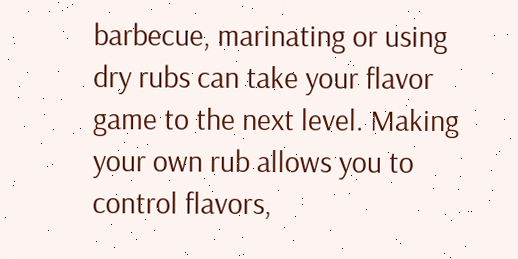barbecue, marinating or using dry rubs can take your flavor game to the next level. Making your own rub allows you to control flavors,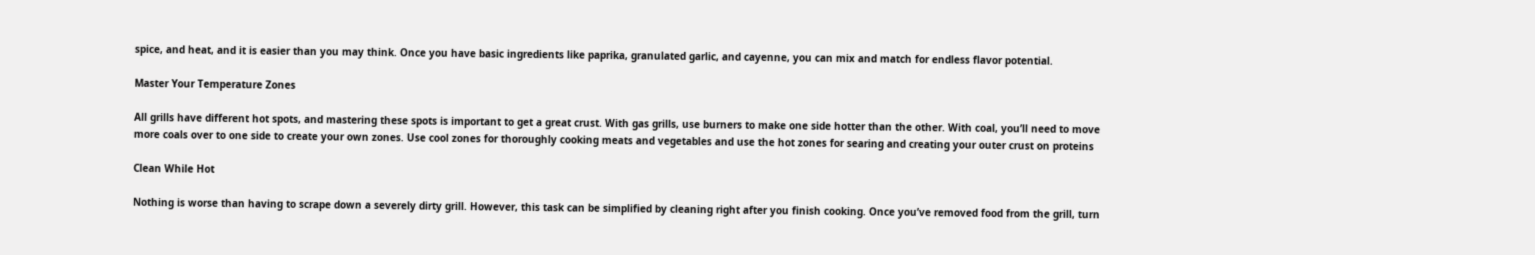spice, and heat, and it is easier than you may think. Once you have basic ingredients like paprika, granulated garlic, and cayenne, you can mix and match for endless flavor potential.

Master Your Temperature Zones

All grills have different hot spots, and mastering these spots is important to get a great crust. With gas grills, use burners to make one side hotter than the other. With coal, you’ll need to move more coals over to one side to create your own zones. Use cool zones for thoroughly cooking meats and vegetables and use the hot zones for searing and creating your outer crust on proteins

Clean While Hot

Nothing is worse than having to scrape down a severely dirty grill. However, this task can be simplified by cleaning right after you finish cooking. Once you’ve removed food from the grill, turn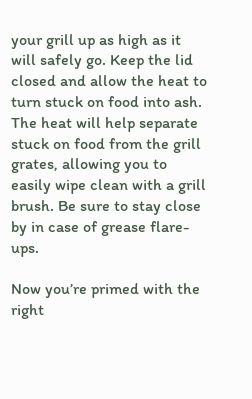your grill up as high as it will safely go. Keep the lid closed and allow the heat to turn stuck on food into ash. The heat will help separate stuck on food from the grill grates, allowing you to easily wipe clean with a grill brush. Be sure to stay close by in case of grease flare-ups.

Now you’re primed with the right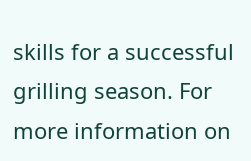skills for a successful grilling season. For more information on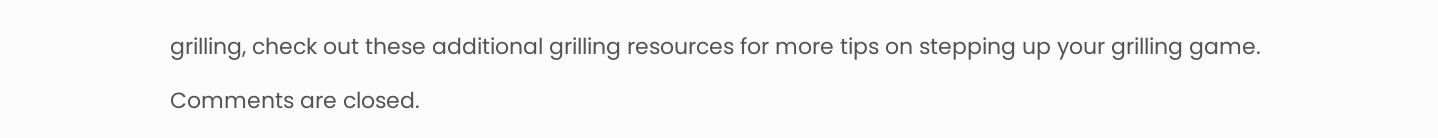grilling, check out these additional grilling resources for more tips on stepping up your grilling game.

Comments are closed.